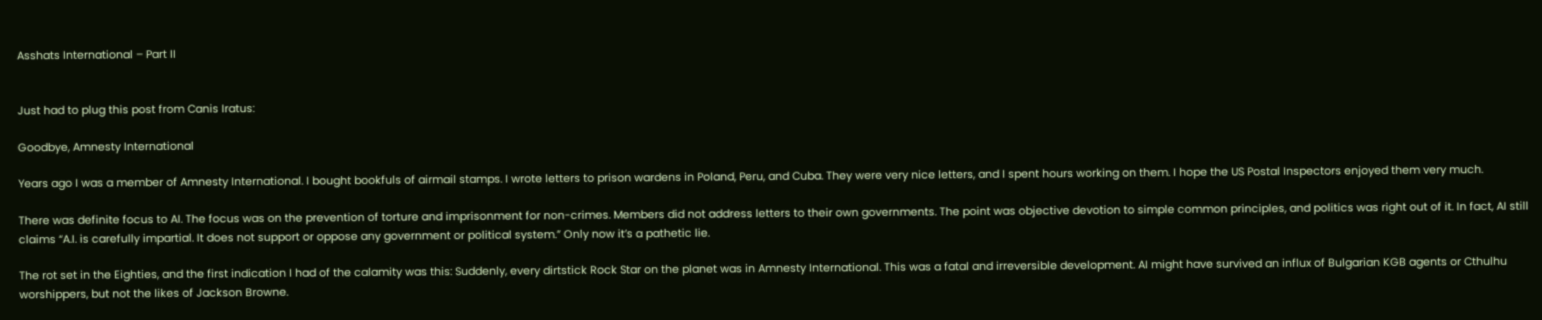Asshats International – Part II


Just had to plug this post from Canis Iratus:

Goodbye, Amnesty International

Years ago I was a member of Amnesty International. I bought bookfuls of airmail stamps. I wrote letters to prison wardens in Poland, Peru, and Cuba. They were very nice letters, and I spent hours working on them. I hope the US Postal Inspectors enjoyed them very much.

There was definite focus to AI. The focus was on the prevention of torture and imprisonment for non-crimes. Members did not address letters to their own governments. The point was objective devotion to simple common principles, and politics was right out of it. In fact, AI still claims “A.I. is carefully impartial. It does not support or oppose any government or political system.” Only now it’s a pathetic lie.

The rot set in the Eighties, and the first indication I had of the calamity was this: Suddenly, every dirtstick Rock Star on the planet was in Amnesty International. This was a fatal and irreversible development. AI might have survived an influx of Bulgarian KGB agents or Cthulhu worshippers, but not the likes of Jackson Browne.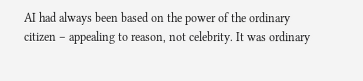AI had always been based on the power of the ordinary citizen – appealing to reason, not celebrity. It was ordinary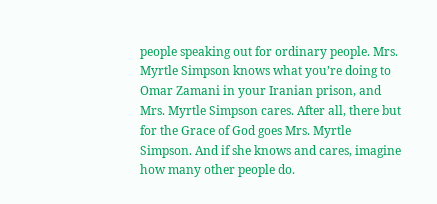people speaking out for ordinary people. Mrs. Myrtle Simpson knows what you’re doing to Omar Zamani in your Iranian prison, and Mrs. Myrtle Simpson cares. After all, there but for the Grace of God goes Mrs. Myrtle Simpson. And if she knows and cares, imagine how many other people do.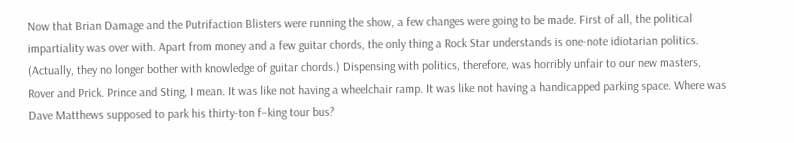Now that Brian Damage and the Putrifaction Blisters were running the show, a few changes were going to be made. First of all, the political impartiality was over with. Apart from money and a few guitar chords, the only thing a Rock Star understands is one-note idiotarian politics. (Actually, they no longer bother with knowledge of guitar chords.) Dispensing with politics, therefore, was horribly unfair to our new masters, Rover and Prick. Prince and Sting, I mean. It was like not having a wheelchair ramp. It was like not having a handicapped parking space. Where was Dave Matthews supposed to park his thirty-ton f–king tour bus?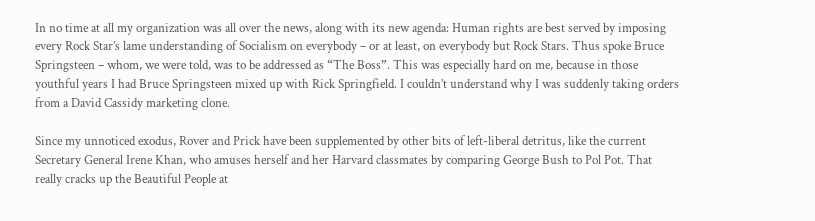In no time at all my organization was all over the news, along with its new agenda: Human rights are best served by imposing every Rock Star’s lame understanding of Socialism on everybody – or at least, on everybody but Rock Stars. Thus spoke Bruce Springsteen – whom, we were told, was to be addressed as “The Boss”. This was especially hard on me, because in those youthful years I had Bruce Springsteen mixed up with Rick Springfield. I couldn’t understand why I was suddenly taking orders from a David Cassidy marketing clone.

Since my unnoticed exodus, Rover and Prick have been supplemented by other bits of left-liberal detritus, like the current Secretary General Irene Khan, who amuses herself and her Harvard classmates by comparing George Bush to Pol Pot. That really cracks up the Beautiful People at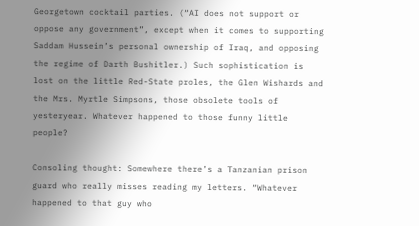Georgetown cocktail parties. (“AI does not support or oppose any government”, except when it comes to supporting Saddam Hussein’s personal ownership of Iraq, and opposing the regime of Darth Bushitler.) Such sophistication is lost on the little Red-State proles, the Glen Wishards and the Mrs. Myrtle Simpsons, those obsolete tools of yesteryear. Whatever happened to those funny little people?

Consoling thought: Somewhere there’s a Tanzanian prison guard who really misses reading my letters. “Whatever happened to that guy who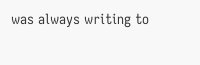was always writing to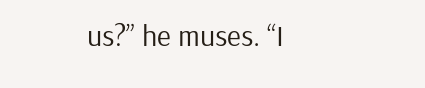us?” he muses. “I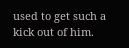used to get such a kick out of him.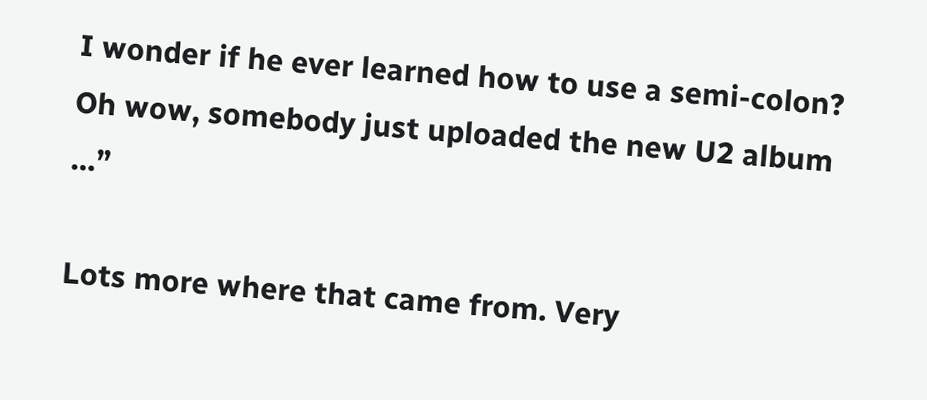I wonder if he ever learned how to use a semi-colon? Oh wow, somebody just uploaded the new U2 album …”

Lots more where that came from. Very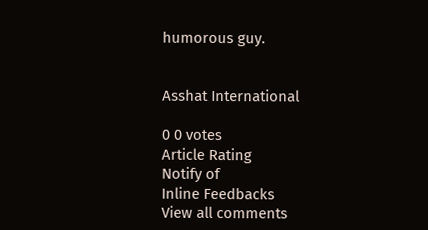humorous guy.


Asshat International

0 0 votes
Article Rating
Notify of
Inline Feedbacks
View all comments